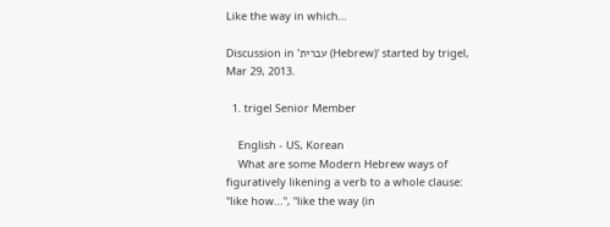Like the way in which...

Discussion in 'עברית (Hebrew)' started by trigel, Mar 29, 2013.

  1. trigel Senior Member

    English - US, Korean
    What are some Modern Hebrew ways of figuratively likening a verb to a whole clause: "like how...", "like the way (in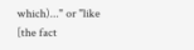which)..." or "like [the fact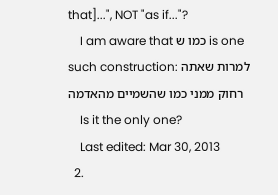that]...", NOT "as if..."?
    I am aware that כמו ש is one such construction: למרות שאתה רחוק ממני כמו שהשמיים מהאדמה
    Is it the only one?
    Last edited: Mar 30, 2013
  2.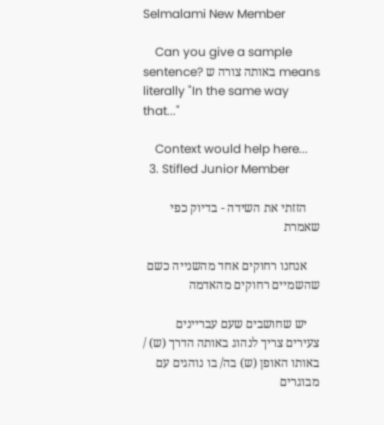Selmalami New Member

    Can you give a sample sentence? באותה צורה ש means literally "In the same way that..."

    Context would help here...
  3. Stifled Junior Member

    הזזתי את השידה - בדיוק כפי שאמרת

    אנחנו רחוקים אחד מהשנייה כשם שהשמיים רחוקים מהאדמה

    יש שחושבים שעם עבריינים צעירים צריך לנהוג באותה הדרך (ש) / באותו האופן (ש) בה/ בו נוהגים עם מבוגרים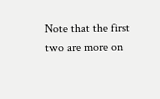Note that the first two are more on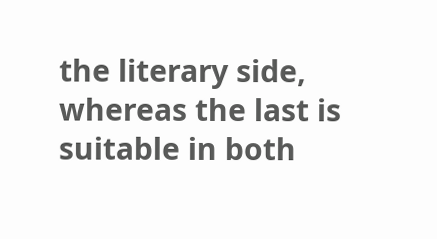the literary side, whereas the last is suitable in both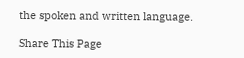the spoken and written language.

Share This Page